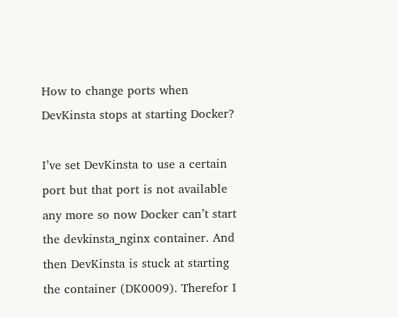How to change ports when DevKinsta stops at starting Docker?

I’ve set DevKinsta to use a certain port but that port is not available any more so now Docker can’t start the devkinsta_nginx container. And then DevKinsta is stuck at starting the container (DK0009). Therefor I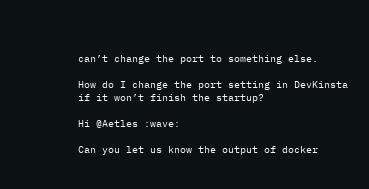can’t change the port to something else.

How do I change the port setting in DevKinsta if it won’t finish the startup?

Hi @Aetles :wave:

Can you let us know the output of docker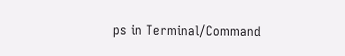ps in Terminal/Command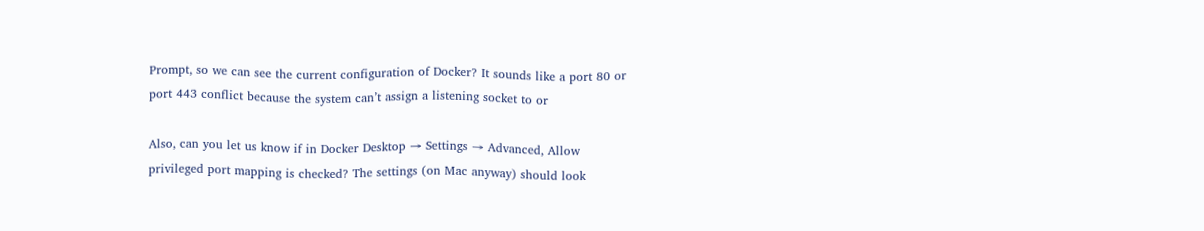Prompt, so we can see the current configuration of Docker? It sounds like a port 80 or port 443 conflict because the system can’t assign a listening socket to or

Also, can you let us know if in Docker Desktop → Settings → Advanced, Allow privileged port mapping is checked? The settings (on Mac anyway) should look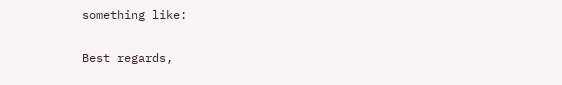something like:

Best regards,